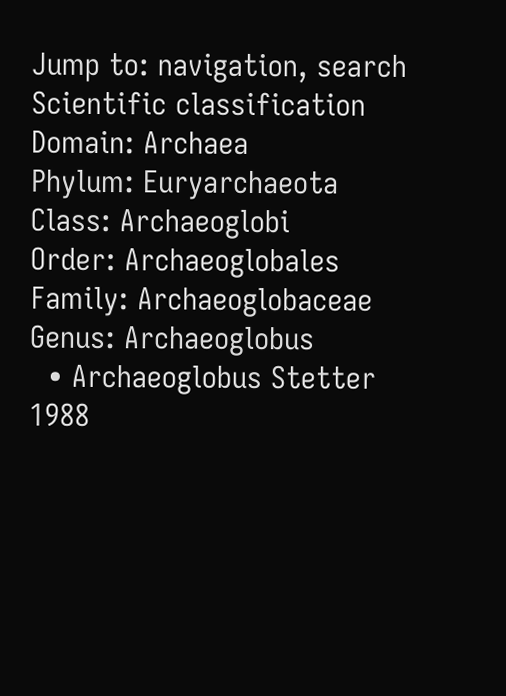Jump to: navigation, search
Scientific classification
Domain: Archaea
Phylum: Euryarchaeota
Class: Archaeoglobi
Order: Archaeoglobales
Family: Archaeoglobaceae
Genus: Archaeoglobus
  • Archaeoglobus Stetter 1988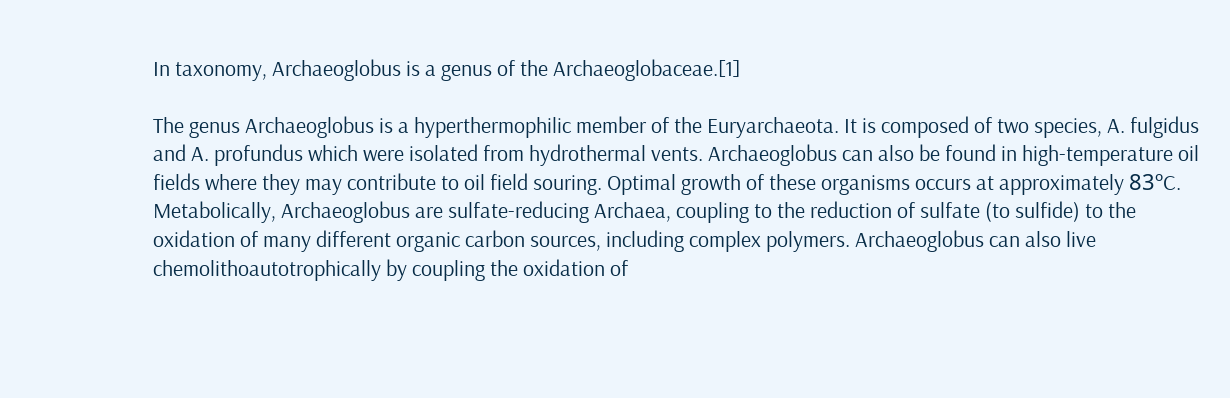In taxonomy, Archaeoglobus is a genus of the Archaeoglobaceae.[1]

The genus Archaeoglobus is a hyperthermophilic member of the Euryarchaeota. It is composed of two species, A. fulgidus and A. profundus which were isolated from hydrothermal vents. Archaeoglobus can also be found in high-temperature oil fields where they may contribute to oil field souring. Optimal growth of these organisms occurs at approximately 83ºC. Metabolically, Archaeoglobus are sulfate-reducing Archaea, coupling to the reduction of sulfate (to sulfide) to the oxidation of many different organic carbon sources, including complex polymers. Archaeoglobus can also live chemolithoautotrophically by coupling the oxidation of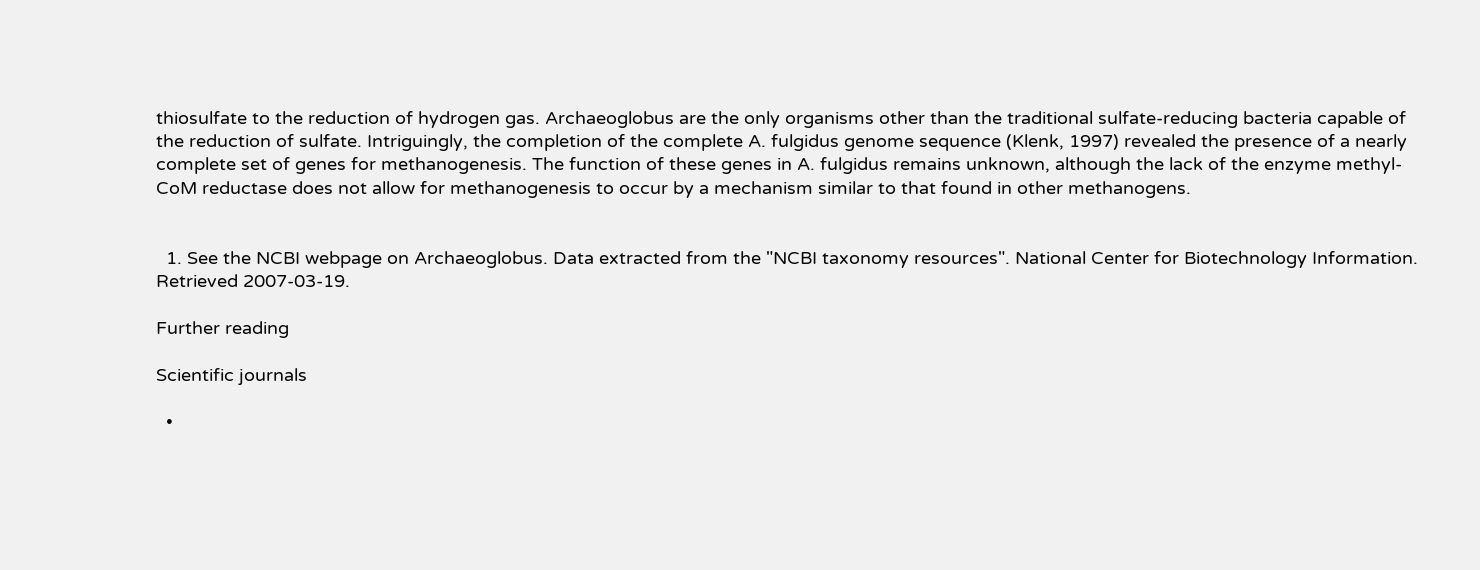thiosulfate to the reduction of hydrogen gas. Archaeoglobus are the only organisms other than the traditional sulfate-reducing bacteria capable of the reduction of sulfate. Intriguingly, the completion of the complete A. fulgidus genome sequence (Klenk, 1997) revealed the presence of a nearly complete set of genes for methanogenesis. The function of these genes in A. fulgidus remains unknown, although the lack of the enzyme methyl-CoM reductase does not allow for methanogenesis to occur by a mechanism similar to that found in other methanogens.


  1. See the NCBI webpage on Archaeoglobus. Data extracted from the "NCBI taxonomy resources". National Center for Biotechnology Information. Retrieved 2007-03-19.

Further reading

Scientific journals

  •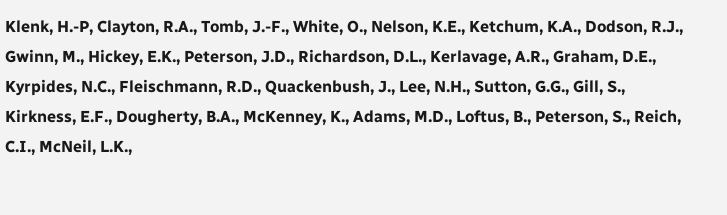Klenk, H.-P, Clayton, R.A., Tomb, J.-F., White, O., Nelson, K.E., Ketchum, K.A., Dodson, R.J., Gwinn, M., Hickey, E.K., Peterson, J.D., Richardson, D.L., Kerlavage, A.R., Graham, D.E., Kyrpides, N.C., Fleischmann, R.D., Quackenbush, J., Lee, N.H., Sutton, G.G., Gill, S., Kirkness, E.F., Dougherty, B.A., McKenney, K., Adams, M.D., Loftus, B., Peterson, S., Reich, C.I., McNeil, L.K.,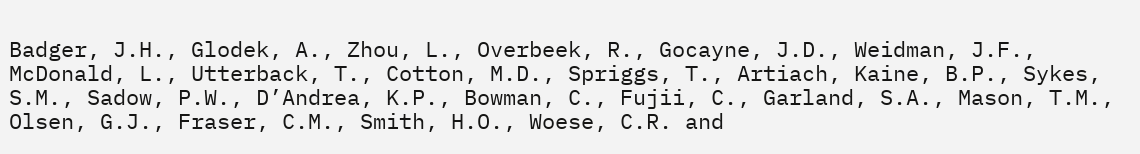Badger, J.H., Glodek, A., Zhou, L., Overbeek, R., Gocayne, J.D., Weidman, J.F., McDonald, L., Utterback, T., Cotton, M.D., Spriggs, T., Artiach, Kaine, B.P., Sykes, S.M., Sadow, P.W., D’Andrea, K.P., Bowman, C., Fujii, C., Garland, S.A., Mason, T.M., Olsen, G.J., Fraser, C.M., Smith, H.O., Woese, C.R. and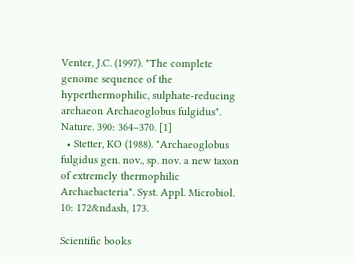Venter, J.C. (1997). "The complete genome sequence of the hyperthermophilic, sulphate-reducing archaeon Archaeoglobus fulgidus". Nature. 390: 364–370. [1]
  • Stetter, KO (1988). "Archaeoglobus fulgidus gen. nov., sp. nov. a new taxon of extremely thermophilic Archaebacteria". Syst. Appl. Microbiol. 10: 172&ndash, 173.

Scientific books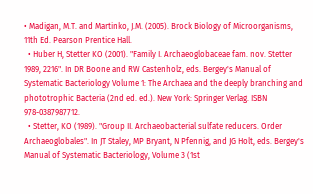• Madigan, M.T. and Martinko, J.M. (2005). Brock Biology of Microorganisms, 11th Ed. Pearson Prentice Hall.
  • Huber H, Stetter KO (2001). "Family I. Archaeoglobaceae fam. nov. Stetter 1989, 2216". In DR Boone and RW Castenholz, eds. Bergey's Manual of Systematic Bacteriology Volume 1: The Archaea and the deeply branching and phototrophic Bacteria (2nd ed. ed.). New York: Springer Verlag. ISBN 978-0387987712.
  • Stetter, KO (1989). "Group II. Archaeobacterial sulfate reducers. Order Archaeoglobales". In JT Staley, MP Bryant, N Pfennig, and JG Holt, eds. Bergey's Manual of Systematic Bacteriology, Volume 3 (1st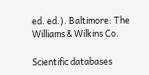ed. ed.). Baltimore: The Williams & Wilkins Co.

Scientific databases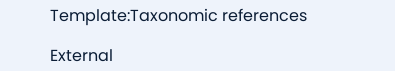Template:Taxonomic references

External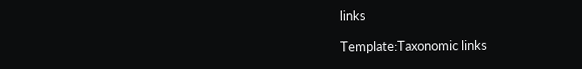links

Template:Taxonomic links